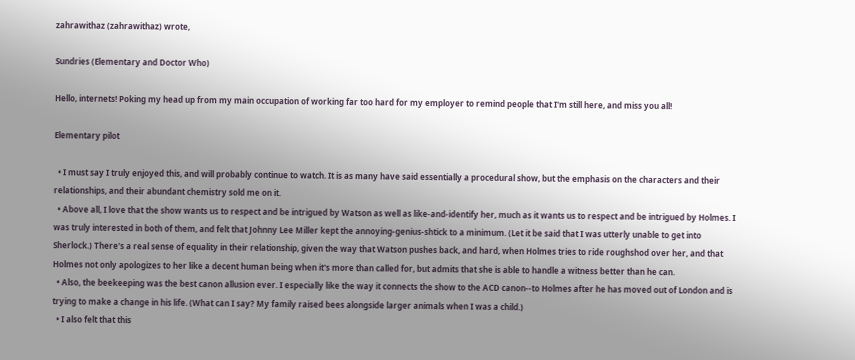zahrawithaz (zahrawithaz) wrote,

Sundries (Elementary and Doctor Who)

Hello, internets! Poking my head up from my main occupation of working far too hard for my employer to remind people that I'm still here, and miss you all!

Elementary pilot

  • I must say I truly enjoyed this, and will probably continue to watch. It is as many have said essentially a procedural show, but the emphasis on the characters and their relationships, and their abundant chemistry sold me on it.
  • Above all, I love that the show wants us to respect and be intrigued by Watson as well as like-and-identify her, much as it wants us to respect and be intrigued by Holmes. I was truly interested in both of them, and felt that Johnny Lee Miller kept the annoying-genius-shtick to a minimum. (Let it be said that I was utterly unable to get into Sherlock.) There's a real sense of equality in their relationship, given the way that Watson pushes back, and hard, when Holmes tries to ride roughshod over her, and that Holmes not only apologizes to her like a decent human being when it's more than called for, but admits that she is able to handle a witness better than he can.
  • Also, the beekeeping was the best canon allusion ever. I especially like the way it connects the show to the ACD canon--to Holmes after he has moved out of London and is trying to make a change in his life. (What can I say? My family raised bees alongside larger animals when I was a child.)
  • I also felt that this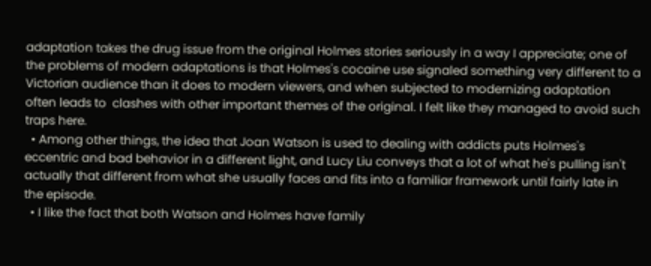adaptation takes the drug issue from the original Holmes stories seriously in a way I appreciate; one of the problems of modern adaptations is that Holmes's cocaine use signaled something very different to a Victorian audience than it does to modern viewers, and when subjected to modernizing adaptation often leads to  clashes with other important themes of the original. I felt like they managed to avoid such traps here.
  • Among other things, the idea that Joan Watson is used to dealing with addicts puts Holmes's eccentric and bad behavior in a different light, and Lucy Liu conveys that a lot of what he's pulling isn't actually that different from what she usually faces and fits into a familiar framework until fairly late in the episode.
  • I like the fact that both Watson and Holmes have family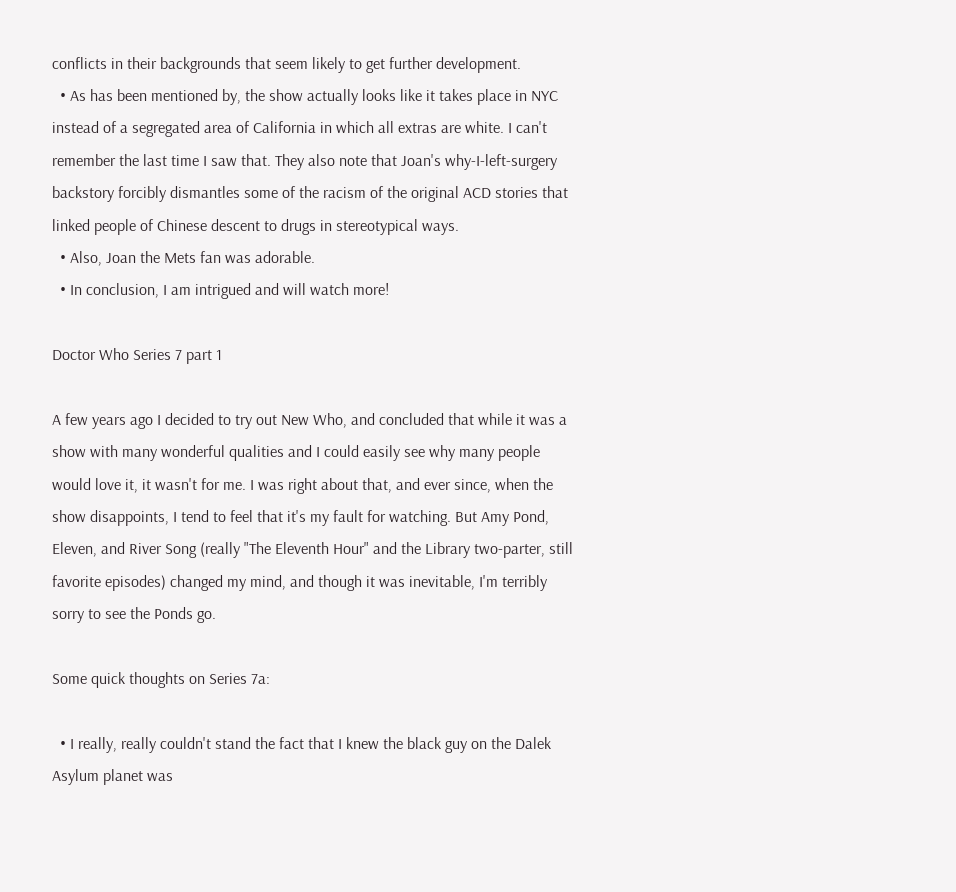conflicts in their backgrounds that seem likely to get further development.
  • As has been mentioned by, the show actually looks like it takes place in NYC instead of a segregated area of California in which all extras are white. I can't remember the last time I saw that. They also note that Joan's why-I-left-surgery backstory forcibly dismantles some of the racism of the original ACD stories that linked people of Chinese descent to drugs in stereotypical ways.
  • Also, Joan the Mets fan was adorable.
  • In conclusion, I am intrigued and will watch more!

Doctor Who Series 7 part 1

A few years ago I decided to try out New Who, and concluded that while it was a show with many wonderful qualities and I could easily see why many people would love it, it wasn't for me. I was right about that, and ever since, when the show disappoints, I tend to feel that it's my fault for watching. But Amy Pond, Eleven, and River Song (really "The Eleventh Hour" and the Library two-parter, still favorite episodes) changed my mind, and though it was inevitable, I'm terribly sorry to see the Ponds go.

Some quick thoughts on Series 7a:

  • I really, really couldn't stand the fact that I knew the black guy on the Dalek Asylum planet was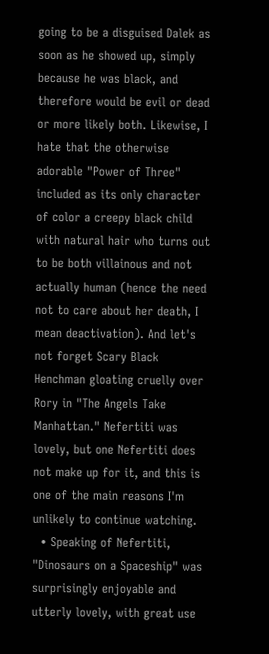going to be a disguised Dalek as soon as he showed up, simply because he was black, and therefore would be evil or dead or more likely both. Likewise, I hate that the otherwise adorable "Power of Three" included as its only character of color a creepy black child with natural hair who turns out to be both villainous and not actually human (hence the need not to care about her death, I mean deactivation). And let's not forget Scary Black Henchman gloating cruelly over Rory in "The Angels Take Manhattan." Nefertiti was lovely, but one Nefertiti does not make up for it, and this is one of the main reasons I'm unlikely to continue watching.
  • Speaking of Nefertiti, "Dinosaurs on a Spaceship" was surprisingly enjoyable and utterly lovely, with great use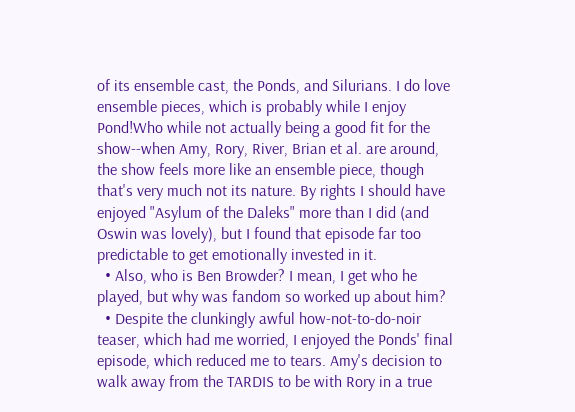of its ensemble cast, the Ponds, and Silurians. I do love ensemble pieces, which is probably while I enjoy Pond!Who while not actually being a good fit for the show--when Amy, Rory, River, Brian et al. are around, the show feels more like an ensemble piece, though that's very much not its nature. By rights I should have enjoyed "Asylum of the Daleks" more than I did (and Oswin was lovely), but I found that episode far too predictable to get emotionally invested in it.
  • Also, who is Ben Browder? I mean, I get who he played, but why was fandom so worked up about him?
  • Despite the clunkingly awful how-not-to-do-noir teaser, which had me worried, I enjoyed the Ponds' final episode, which reduced me to tears. Amy's decision to walk away from the TARDIS to be with Rory in a true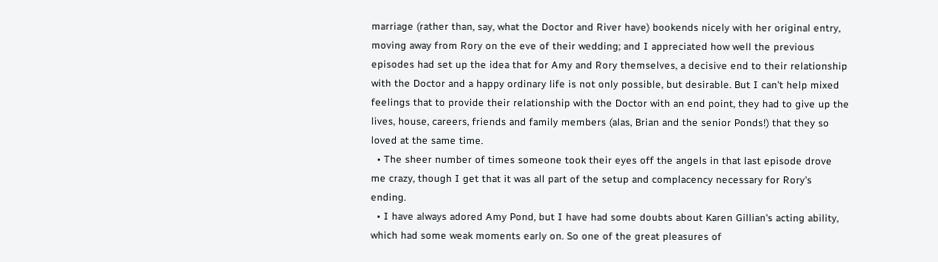marriage (rather than, say, what the Doctor and River have) bookends nicely with her original entry, moving away from Rory on the eve of their wedding; and I appreciated how well the previous episodes had set up the idea that for Amy and Rory themselves, a decisive end to their relationship with the Doctor and a happy ordinary life is not only possible, but desirable. But I can't help mixed feelings that to provide their relationship with the Doctor with an end point, they had to give up the lives, house, careers, friends and family members (alas, Brian and the senior Ponds!) that they so loved at the same time.
  • The sheer number of times someone took their eyes off the angels in that last episode drove me crazy, though I get that it was all part of the setup and complacency necessary for Rory's ending.
  • I have always adored Amy Pond, but I have had some doubts about Karen Gillian's acting ability, which had some weak moments early on. So one of the great pleasures of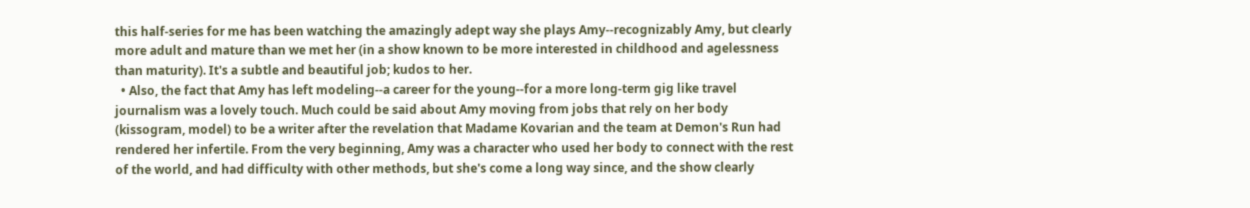this half-series for me has been watching the amazingly adept way she plays Amy--recognizably Amy, but clearly more adult and mature than we met her (in a show known to be more interested in childhood and agelessness than maturity). It's a subtle and beautiful job; kudos to her.
  • Also, the fact that Amy has left modeling--a career for the young--for a more long-term gig like travel journalism was a lovely touch. Much could be said about Amy moving from jobs that rely on her body (kissogram, model) to be a writer after the revelation that Madame Kovarian and the team at Demon's Run had rendered her infertile. From the very beginning, Amy was a character who used her body to connect with the rest of the world, and had difficulty with other methods, but she's come a long way since, and the show clearly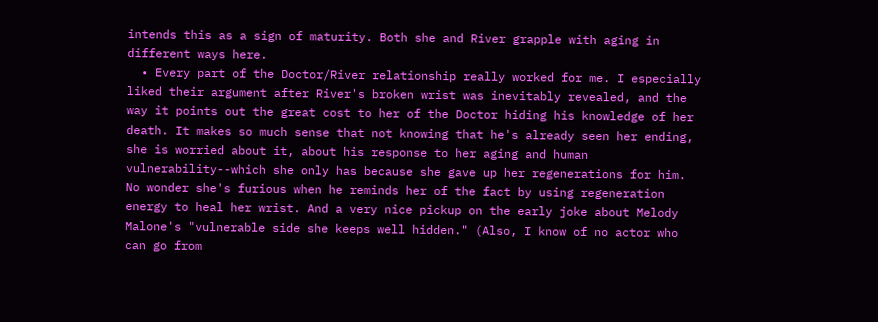intends this as a sign of maturity. Both she and River grapple with aging in different ways here.
  • Every part of the Doctor/River relationship really worked for me. I especially liked their argument after River's broken wrist was inevitably revealed, and the way it points out the great cost to her of the Doctor hiding his knowledge of her death. It makes so much sense that not knowing that he's already seen her ending, she is worried about it, about his response to her aging and human vulnerability--which she only has because she gave up her regenerations for him. No wonder she's furious when he reminds her of the fact by using regeneration energy to heal her wrist. And a very nice pickup on the early joke about Melody Malone's "vulnerable side she keeps well hidden." (Also, I know of no actor who can go from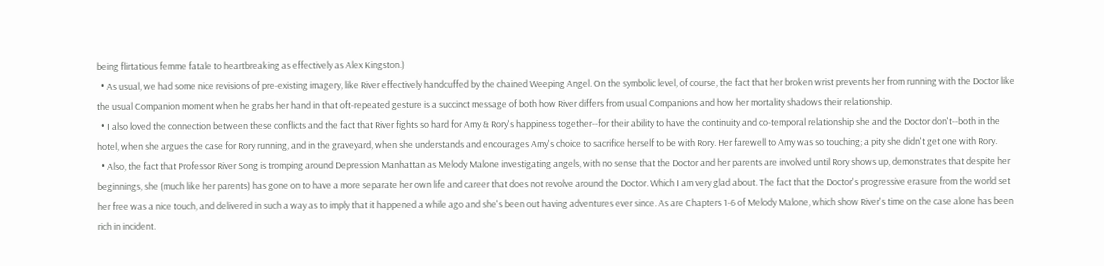being flirtatious femme fatale to heartbreaking as effectively as Alex Kingston.)
  • As usual, we had some nice revisions of pre-existing imagery, like River effectively handcuffed by the chained Weeping Angel. On the symbolic level, of course, the fact that her broken wrist prevents her from running with the Doctor like the usual Companion moment when he grabs her hand in that oft-repeated gesture is a succinct message of both how River differs from usual Companions and how her mortality shadows their relationship.
  • I also loved the connection between these conflicts and the fact that River fights so hard for Amy & Rory's happiness together--for their ability to have the continuity and co-temporal relationship she and the Doctor don't--both in the hotel, when she argues the case for Rory running, and in the graveyard, when she understands and encourages Amy's choice to sacrifice herself to be with Rory. Her farewell to Amy was so touching; a pity she didn't get one with Rory.
  • Also, the fact that Professor River Song is tromping around Depression Manhattan as Melody Malone investigating angels, with no sense that the Doctor and her parents are involved until Rory shows up, demonstrates that despite her beginnings, she (much like her parents) has gone on to have a more separate her own life and career that does not revolve around the Doctor. Which I am very glad about. The fact that the Doctor's progressive erasure from the world set her free was a nice touch, and delivered in such a way as to imply that it happened a while ago and she's been out having adventures ever since. As are Chapters 1-6 of Melody Malone, which show River's time on the case alone has been rich in incident.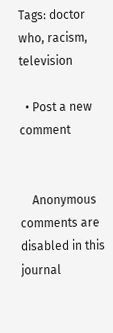Tags: doctor who, racism, television

  • Post a new comment


    Anonymous comments are disabled in this journal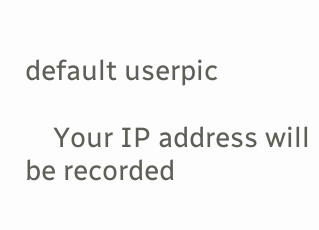default userpic

    Your IP address will be recorded